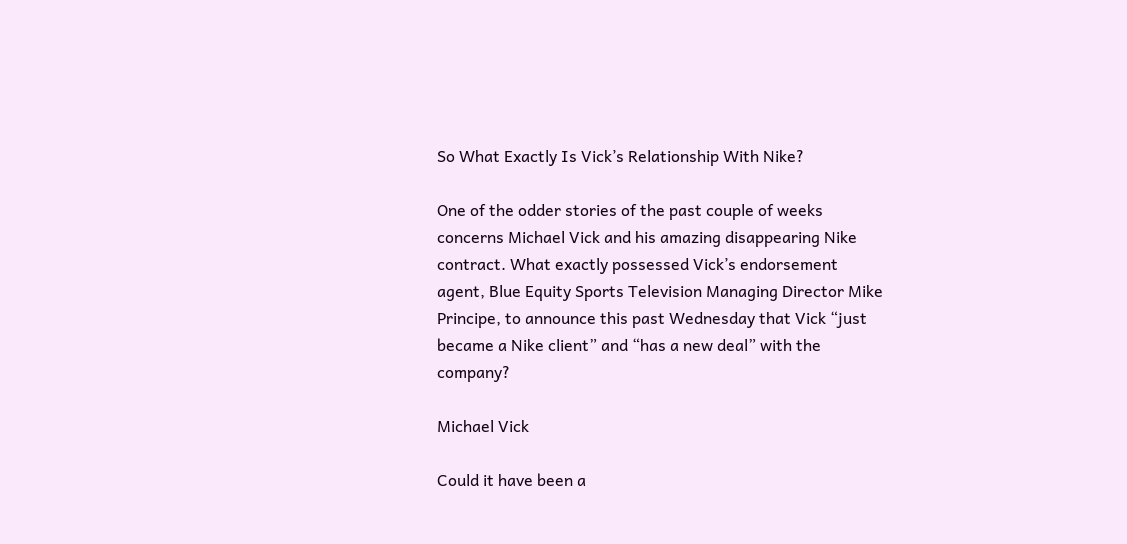So What Exactly Is Vick’s Relationship With Nike?

One of the odder stories of the past couple of weeks concerns Michael Vick and his amazing disappearing Nike contract. What exactly possessed Vick’s endorsement agent, Blue Equity Sports Television Managing Director Mike Principe, to announce this past Wednesday that Vick “just became a Nike client” and “has a new deal” with the company?

Michael Vick

Could it have been a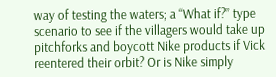way of testing the waters; a “What if?” type scenario to see if the villagers would take up pitchforks and boycott Nike products if Vick reentered their orbit? Or is Nike simply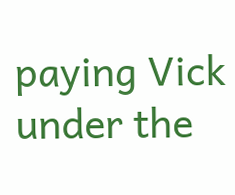paying Vick under the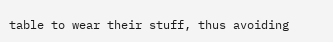table to wear their stuff, thus avoiding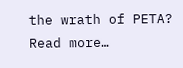the wrath of PETA? Read more…